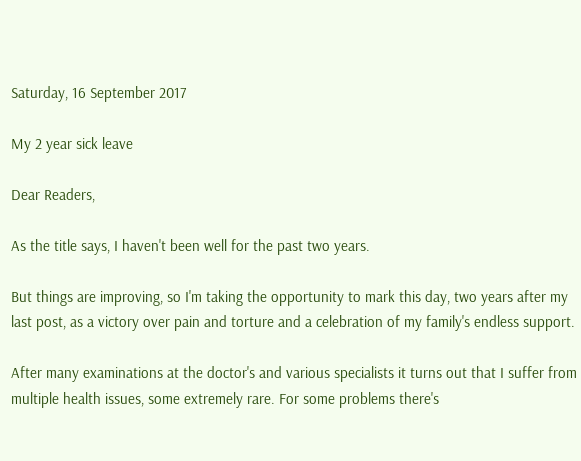Saturday, 16 September 2017

My 2 year sick leave

Dear Readers,

As the title says, I haven't been well for the past two years.

But things are improving, so I'm taking the opportunity to mark this day, two years after my last post, as a victory over pain and torture and a celebration of my family's endless support.

After many examinations at the doctor's and various specialists it turns out that I suffer from multiple health issues, some extremely rare. For some problems there's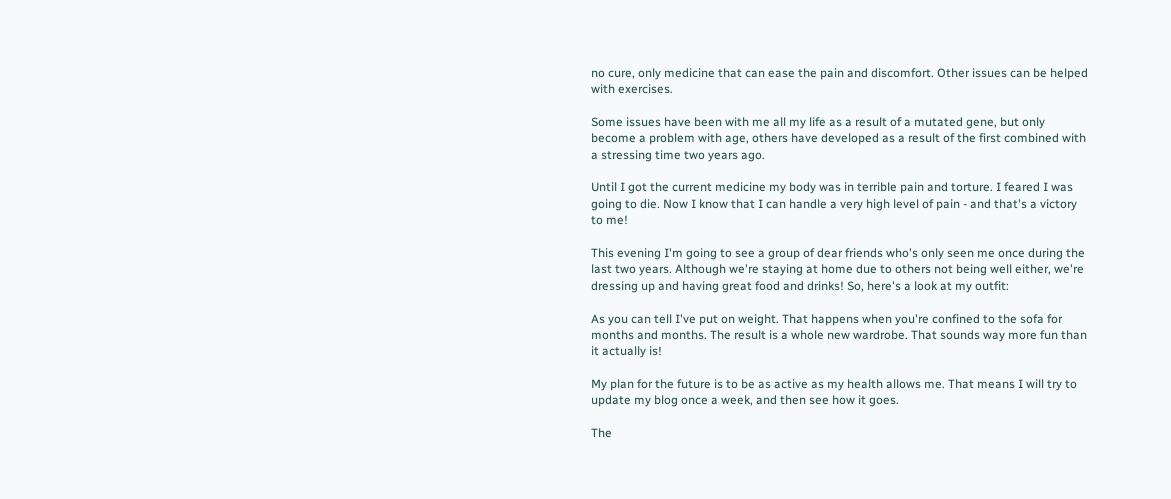no cure, only medicine that can ease the pain and discomfort. Other issues can be helped with exercises.

Some issues have been with me all my life as a result of a mutated gene, but only become a problem with age, others have developed as a result of the first combined with a stressing time two years ago.

Until I got the current medicine my body was in terrible pain and torture. I feared I was going to die. Now I know that I can handle a very high level of pain - and that's a victory to me!

This evening I'm going to see a group of dear friends who's only seen me once during the last two years. Although we're staying at home due to others not being well either, we're dressing up and having great food and drinks! So, here's a look at my outfit:

As you can tell I've put on weight. That happens when you're confined to the sofa for months and months. The result is a whole new wardrobe. That sounds way more fun than it actually is!

My plan for the future is to be as active as my health allows me. That means I will try to update my blog once a week, and then see how it goes.

The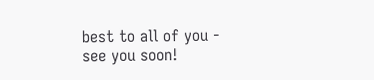best to all of you - see you soon!